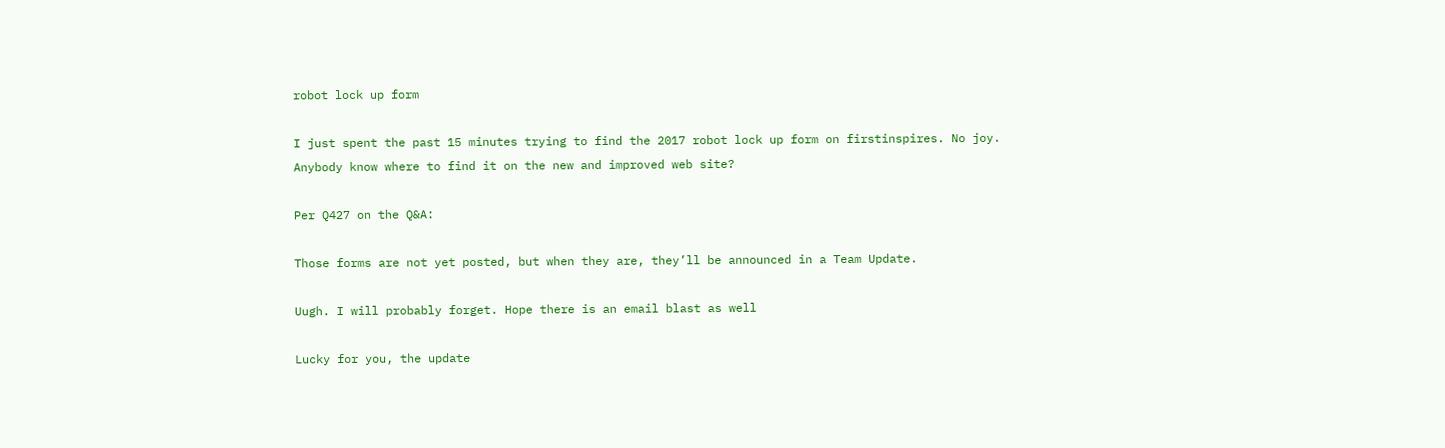robot lock up form

I just spent the past 15 minutes trying to find the 2017 robot lock up form on firstinspires. No joy.
Anybody know where to find it on the new and improved web site?

Per Q427 on the Q&A:

Those forms are not yet posted, but when they are, they’ll be announced in a Team Update.

Uugh. I will probably forget. Hope there is an email blast as well

Lucky for you, the update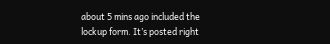about 5 mins ago included the lockup form. It’s posted right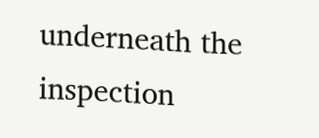underneath the inspection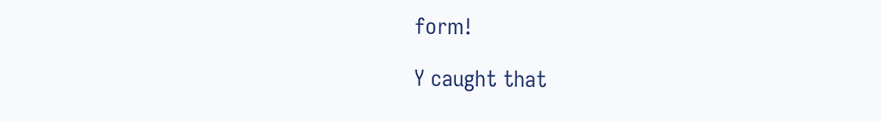form!

Y caught that